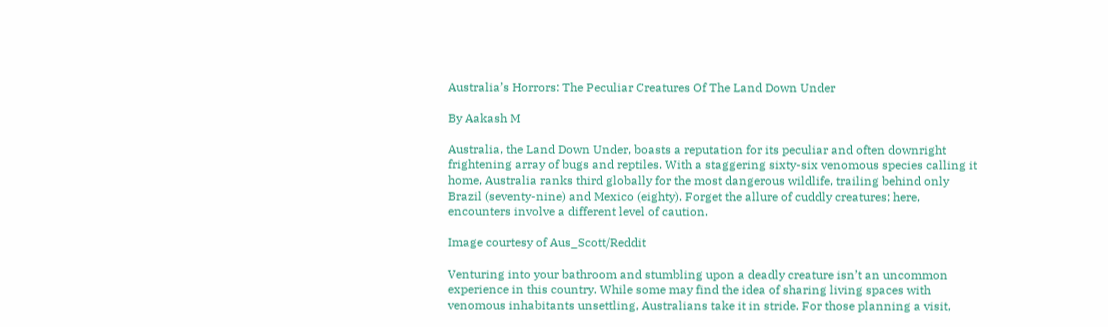Australia’s Horrors: The Peculiar Creatures Of The Land Down Under

By Aakash M

Australia, the Land Down Under, boasts a reputation for its peculiar and often downright frightening array of bugs and reptiles. With a staggering sixty-six venomous species calling it home, Australia ranks third globally for the most dangerous wildlife, trailing behind only Brazil (seventy-nine) and Mexico (eighty). Forget the allure of cuddly creatures; here, encounters involve a different level of caution.

Image courtesy of Aus_Scott/Reddit

Venturing into your bathroom and stumbling upon a deadly creature isn’t an uncommon experience in this country. While some may find the idea of sharing living spaces with venomous inhabitants unsettling, Australians take it in stride. For those planning a visit,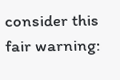consider this fair warning: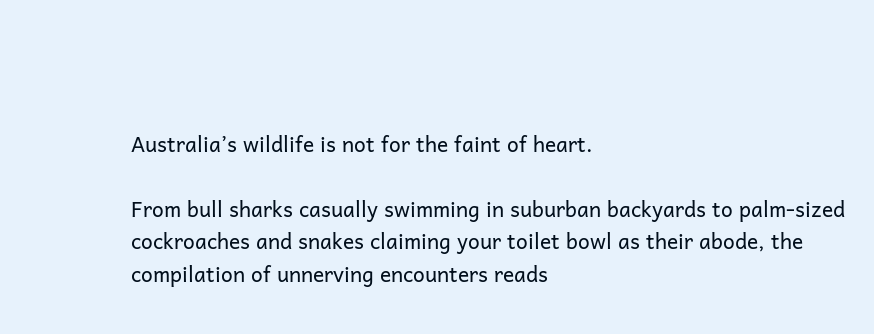Australia’s wildlife is not for the faint of heart.

From bull sharks casually swimming in suburban backyards to palm-sized cockroaches and snakes claiming your toilet bowl as their abode, the compilation of unnerving encounters reads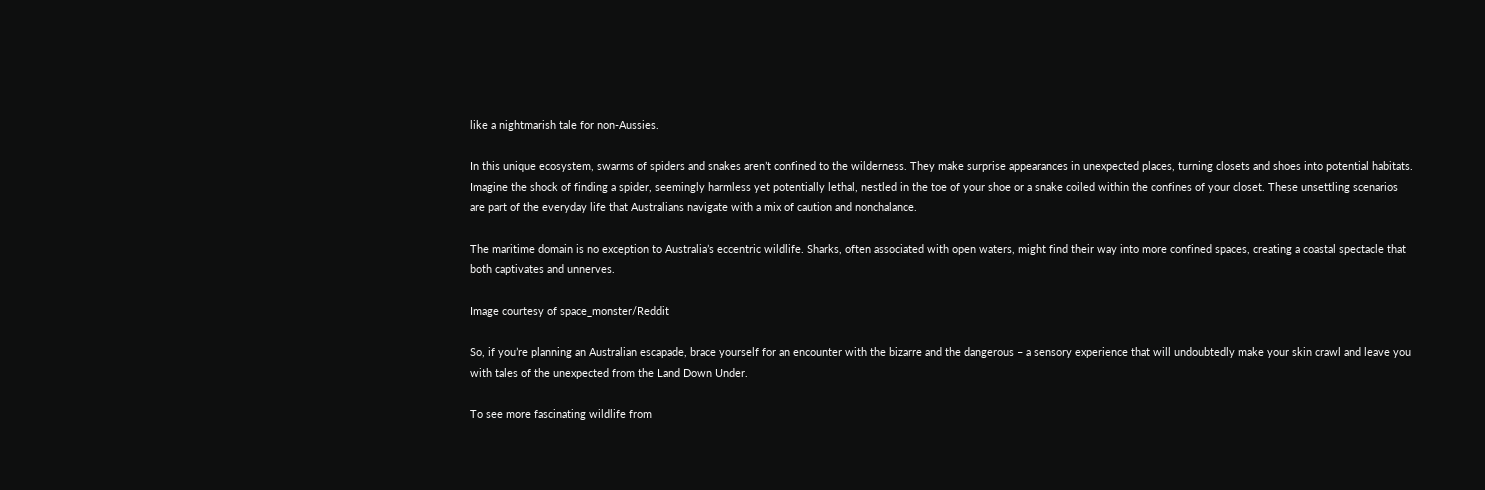like a nightmarish tale for non-Aussies.

In this unique ecosystem, swarms of spiders and snakes aren’t confined to the wilderness. They make surprise appearances in unexpected places, turning closets and shoes into potential habitats. Imagine the shock of finding a spider, seemingly harmless yet potentially lethal, nestled in the toe of your shoe or a snake coiled within the confines of your closet. These unsettling scenarios are part of the everyday life that Australians navigate with a mix of caution and nonchalance.

The maritime domain is no exception to Australia’s eccentric wildlife. Sharks, often associated with open waters, might find their way into more confined spaces, creating a coastal spectacle that both captivates and unnerves.

Image courtesy of space_monster/Reddit

So, if you’re planning an Australian escapade, brace yourself for an encounter with the bizarre and the dangerous – a sensory experience that will undoubtedly make your skin crawl and leave you with tales of the unexpected from the Land Down Under.

To see more fascinating wildlife from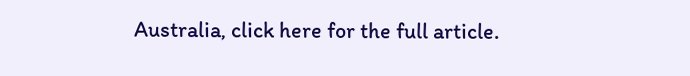Australia, click here for the full article.